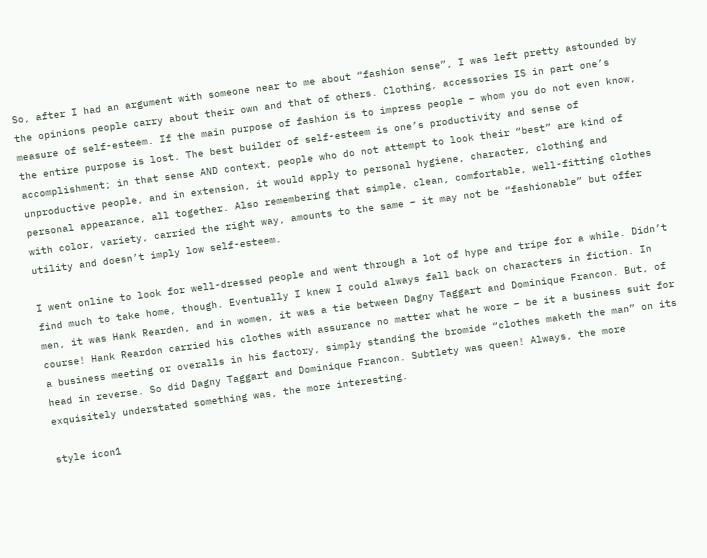So, after I had an argument with someone near to me about “fashion sense”, I was left pretty astounded by the opinions people carry about their own and that of others. Clothing, accessories IS in part one’s measure of self-esteem. If the main purpose of fashion is to impress people – whom you do not even know, the entire purpose is lost. The best builder of self-esteem is one’s productivity and sense of accomplishment; in that sense AND context, people who do not attempt to look their “best” are kind of unproductive people, and in extension, it would apply to personal hygiene, character, clothing and personal appearance, all together. Also remembering that simple, clean, comfortable, well-fitting clothes with color, variety, carried the right way, amounts to the same – it may not be “fashionable” but offer utility and doesn’t imply low self-esteem.

I went online to look for well-dressed people and went through a lot of hype and tripe for a while. Didn’t find much to take home, though. Eventually I knew I could always fall back on characters in fiction. In men, it was Hank Rearden, and in women, it was a tie between Dagny Taggart and Dominique Francon. But, of course! Hank Reardon carried his clothes with assurance no matter what he wore – be it a business suit for a business meeting or overalls in his factory, simply standing the bromide “clothes maketh the man” on its head in reverse. So did Dagny Taggart and Dominique Francon. Subtlety was queen! Always, the more exquisitely understated something was, the more interesting.

style icon1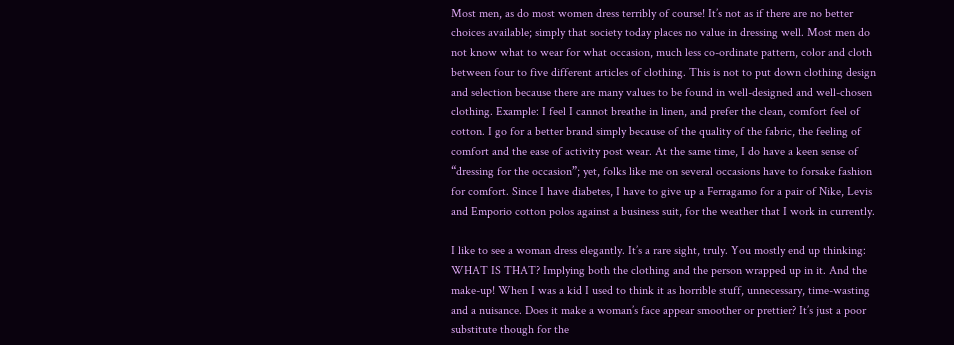Most men, as do most women dress terribly of course! It’s not as if there are no better choices available; simply that society today places no value in dressing well. Most men do not know what to wear for what occasion, much less co-ordinate pattern, color and cloth between four to five different articles of clothing. This is not to put down clothing design and selection because there are many values to be found in well-designed and well-chosen clothing. Example: I feel I cannot breathe in linen, and prefer the clean, comfort feel of cotton. I go for a better brand simply because of the quality of the fabric, the feeling of comfort and the ease of activity post wear. At the same time, I do have a keen sense of “dressing for the occasion”; yet, folks like me on several occasions have to forsake fashion for comfort. Since I have diabetes, I have to give up a Ferragamo for a pair of Nike, Levis and Emporio cotton polos against a business suit, for the weather that I work in currently.

I like to see a woman dress elegantly. It’s a rare sight, truly. You mostly end up thinking: WHAT IS THAT? Implying both the clothing and the person wrapped up in it. And the make-up! When I was a kid I used to think it as horrible stuff, unnecessary, time-wasting and a nuisance. Does it make a woman’s face appear smoother or prettier? It’s just a poor substitute though for the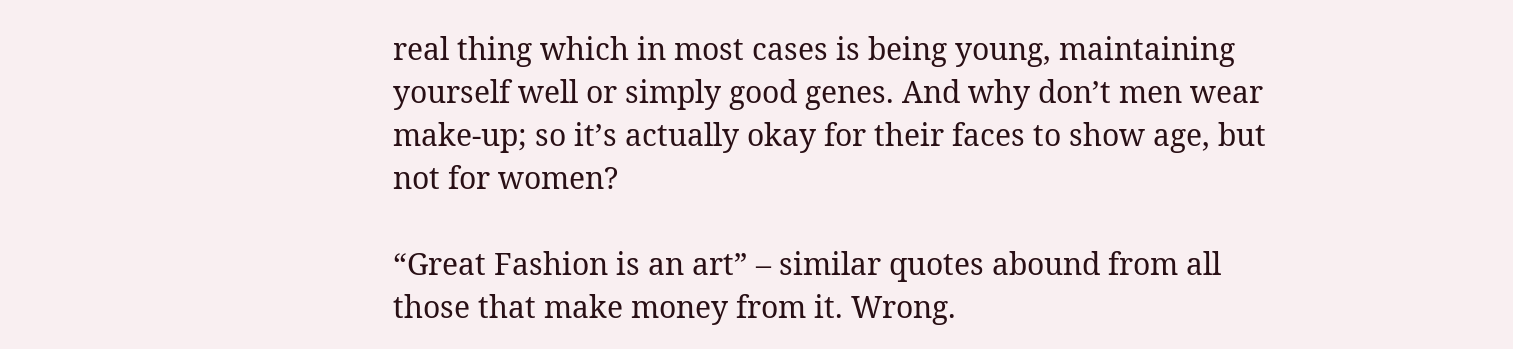real thing which in most cases is being young, maintaining yourself well or simply good genes. And why don’t men wear make-up; so it’s actually okay for their faces to show age, but not for women?

“Great Fashion is an art” – similar quotes abound from all those that make money from it. Wrong.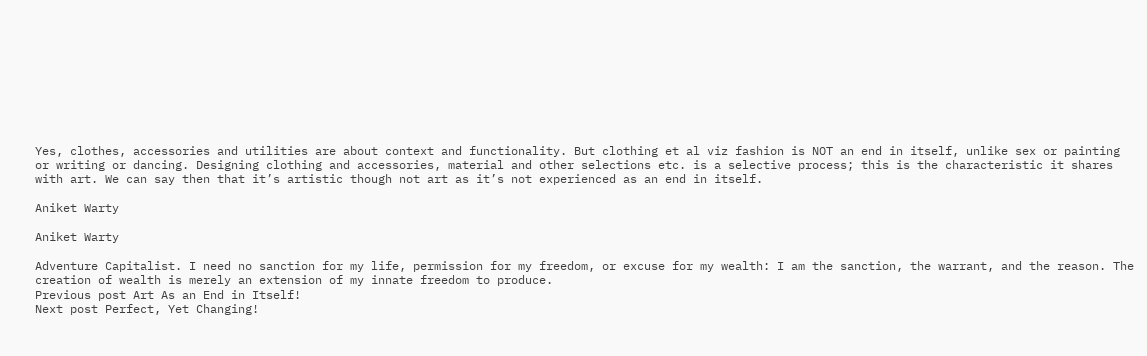Yes, clothes, accessories and utilities are about context and functionality. But clothing et al viz fashion is NOT an end in itself, unlike sex or painting or writing or dancing. Designing clothing and accessories, material and other selections etc. is a selective process; this is the characteristic it shares with art. We can say then that it’s artistic though not art as it’s not experienced as an end in itself.

Aniket Warty

Aniket Warty

Adventure Capitalist. I need no sanction for my life, permission for my freedom, or excuse for my wealth: I am the sanction, the warrant, and the reason. The creation of wealth is merely an extension of my innate freedom to produce.
Previous post Art As an End in Itself!
Next post Perfect, Yet Changing!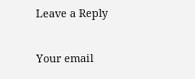Leave a Reply

Your email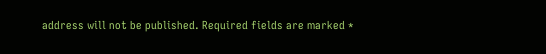address will not be published. Required fields are marked *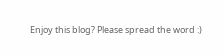Enjoy this blog? Please spread the word :)